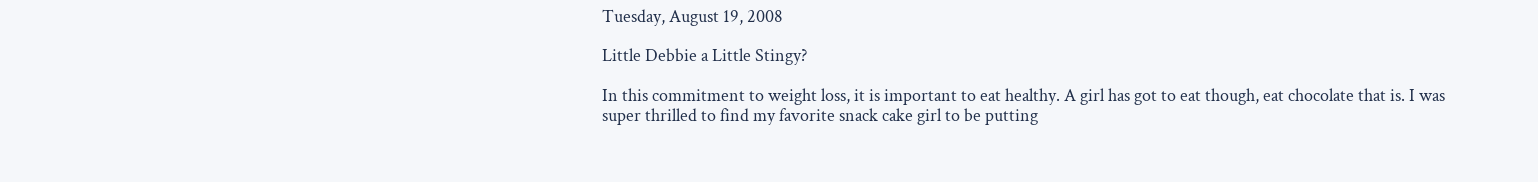Tuesday, August 19, 2008

Little Debbie a Little Stingy?

In this commitment to weight loss, it is important to eat healthy. A girl has got to eat though, eat chocolate that is. I was super thrilled to find my favorite snack cake girl to be putting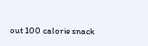out 100 calorie snack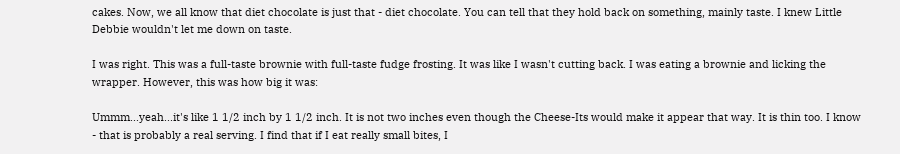cakes. Now, we all know that diet chocolate is just that - diet chocolate. You can tell that they hold back on something, mainly taste. I knew Little Debbie wouldn't let me down on taste.

I was right. This was a full-taste brownie with full-taste fudge frosting. It was like I wasn't cutting back. I was eating a brownie and licking the wrapper. However, this was how big it was:

Ummm...yeah...it's like 1 1/2 inch by 1 1/2 inch. It is not two inches even though the Cheese-Its would make it appear that way. It is thin too. I know - that is probably a real serving. I find that if I eat really small bites, I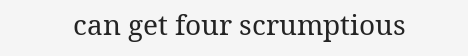can get four scrumptious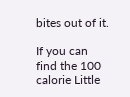bites out of it.

If you can find the 100 calorie Little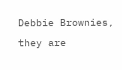Debbie Brownies, they are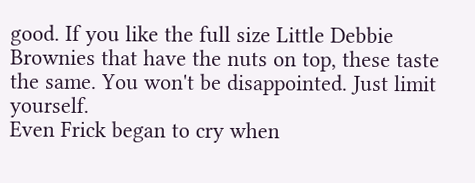good. If you like the full size Little Debbie Brownies that have the nuts on top, these taste the same. You won't be disappointed. Just limit yourself.
Even Frick began to cry when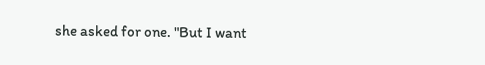she asked for one. "But I want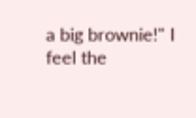a big brownie!" I feel the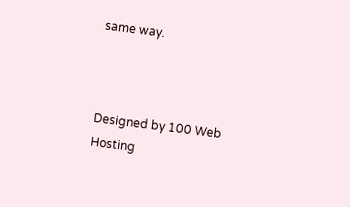same way.



Designed by 100 Web Hosting